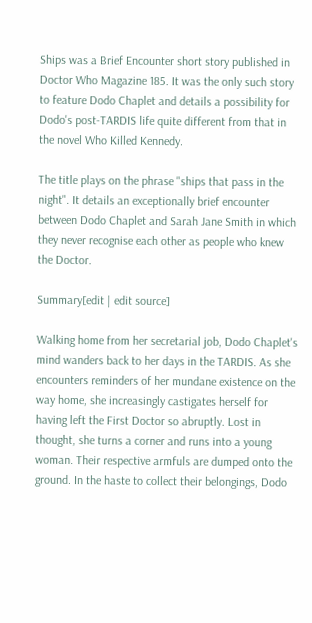Ships was a Brief Encounter short story published in Doctor Who Magazine 185. It was the only such story to feature Dodo Chaplet and details a possibility for Dodo's post-TARDIS life quite different from that in the novel Who Killed Kennedy.

The title plays on the phrase "ships that pass in the night". It details an exceptionally brief encounter between Dodo Chaplet and Sarah Jane Smith in which they never recognise each other as people who knew the Doctor.

Summary[edit | edit source]

Walking home from her secretarial job, Dodo Chaplet's mind wanders back to her days in the TARDIS. As she encounters reminders of her mundane existence on the way home, she increasingly castigates herself for having left the First Doctor so abruptly. Lost in thought, she turns a corner and runs into a young woman. Their respective armfuls are dumped onto the ground. In the haste to collect their belongings, Dodo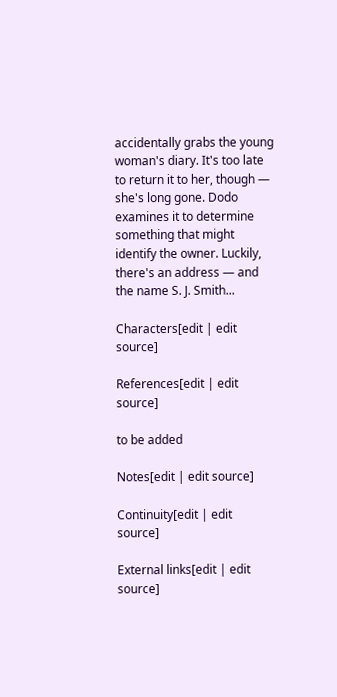accidentally grabs the young woman's diary. It's too late to return it to her, though — she's long gone. Dodo examines it to determine something that might identify the owner. Luckily, there's an address — and the name S. J. Smith...

Characters[edit | edit source]

References[edit | edit source]

to be added

Notes[edit | edit source]

Continuity[edit | edit source]

External links[edit | edit source]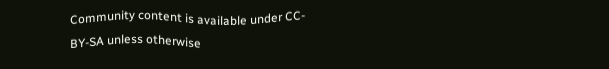Community content is available under CC-BY-SA unless otherwise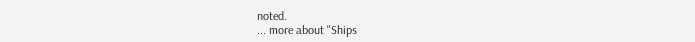noted.
... more about "Ships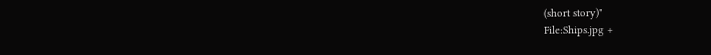(short story)"
File:Ships.jpg +